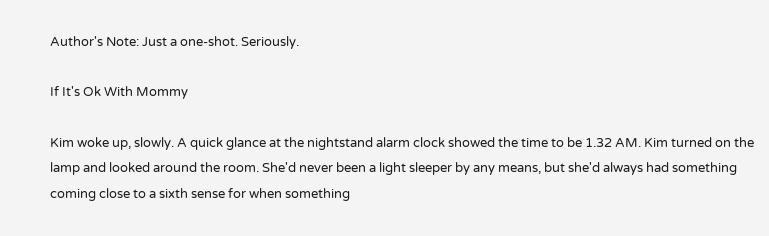Author's Note: Just a one-shot. Seriously.

If It's Ok With Mommy

Kim woke up, slowly. A quick glance at the nightstand alarm clock showed the time to be 1.32 AM. Kim turned on the lamp and looked around the room. She'd never been a light sleeper by any means, but she'd always had something coming close to a sixth sense for when something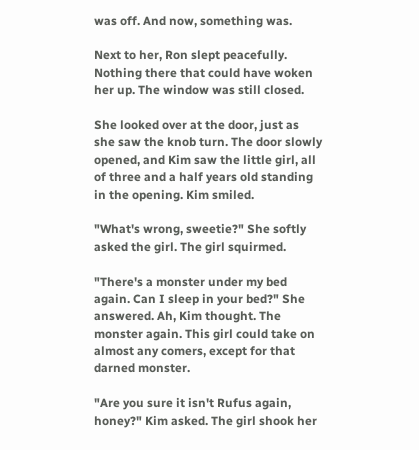was off. And now, something was.

Next to her, Ron slept peacefully. Nothing there that could have woken her up. The window was still closed.

She looked over at the door, just as she saw the knob turn. The door slowly opened, and Kim saw the little girl, all of three and a half years old standing in the opening. Kim smiled.

"What's wrong, sweetie?" She softly asked the girl. The girl squirmed.

"There's a monster under my bed again. Can I sleep in your bed?" She answered. Ah, Kim thought. The monster again. This girl could take on almost any comers, except for that darned monster.

"Are you sure it isn't Rufus again, honey?" Kim asked. The girl shook her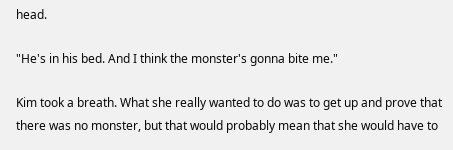head.

"He's in his bed. And I think the monster's gonna bite me."

Kim took a breath. What she really wanted to do was to get up and prove that there was no monster, but that would probably mean that she would have to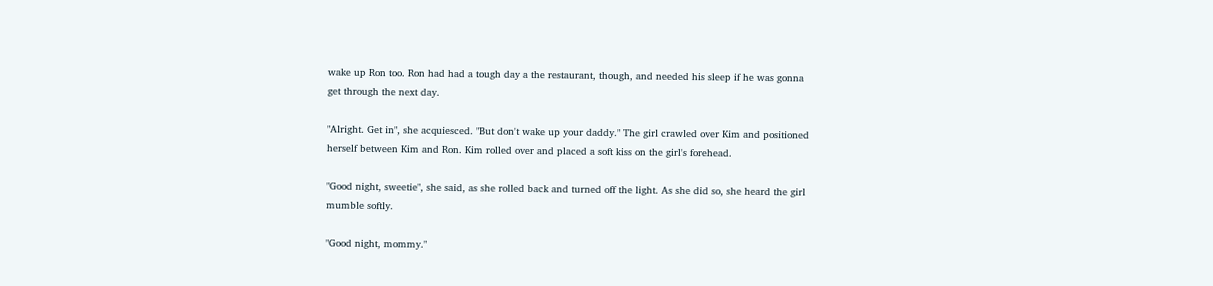wake up Ron too. Ron had had a tough day a the restaurant, though, and needed his sleep if he was gonna get through the next day.

"Alright. Get in", she acquiesced. "But don't wake up your daddy." The girl crawled over Kim and positioned herself between Kim and Ron. Kim rolled over and placed a soft kiss on the girl's forehead.

"Good night, sweetie", she said, as she rolled back and turned off the light. As she did so, she heard the girl mumble softly.

"Good night, mommy."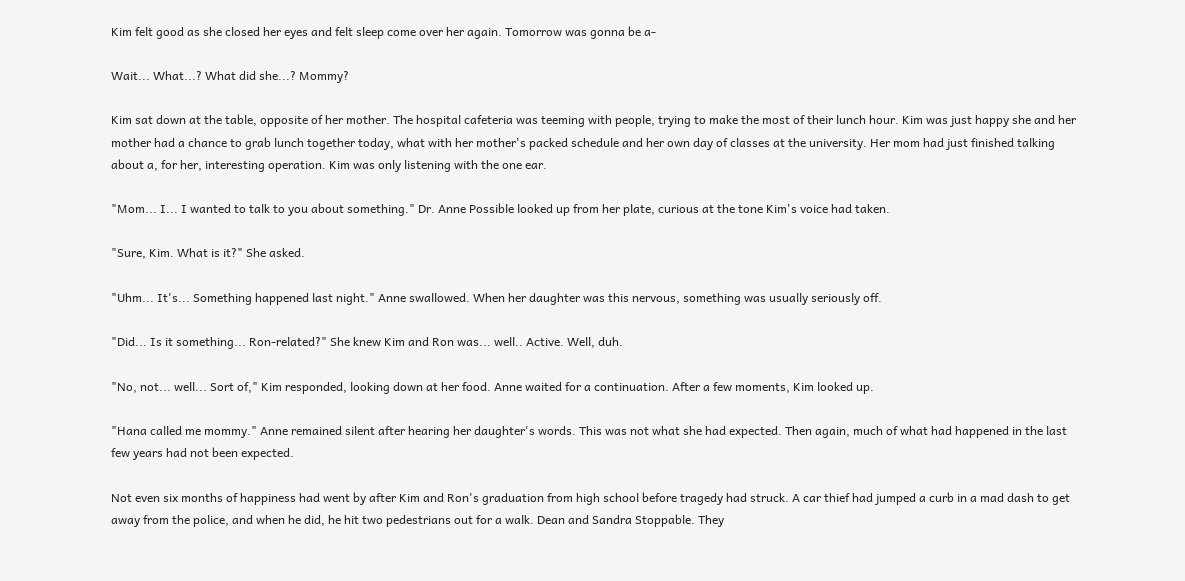Kim felt good as she closed her eyes and felt sleep come over her again. Tomorrow was gonna be a-

Wait... What...? What did she...? Mommy?

Kim sat down at the table, opposite of her mother. The hospital cafeteria was teeming with people, trying to make the most of their lunch hour. Kim was just happy she and her mother had a chance to grab lunch together today, what with her mother's packed schedule and her own day of classes at the university. Her mom had just finished talking about a, for her, interesting operation. Kim was only listening with the one ear.

"Mom... I... I wanted to talk to you about something." Dr. Anne Possible looked up from her plate, curious at the tone Kim's voice had taken.

"Sure, Kim. What is it?" She asked.

"Uhm... It's... Something happened last night." Anne swallowed. When her daughter was this nervous, something was usually seriously off.

"Did... Is it something... Ron-related?" She knew Kim and Ron was... well.. Active. Well, duh.

"No, not... well... Sort of," Kim responded, looking down at her food. Anne waited for a continuation. After a few moments, Kim looked up.

"Hana called me mommy." Anne remained silent after hearing her daughter's words. This was not what she had expected. Then again, much of what had happened in the last few years had not been expected.

Not even six months of happiness had went by after Kim and Ron's graduation from high school before tragedy had struck. A car thief had jumped a curb in a mad dash to get away from the police, and when he did, he hit two pedestrians out for a walk. Dean and Sandra Stoppable. They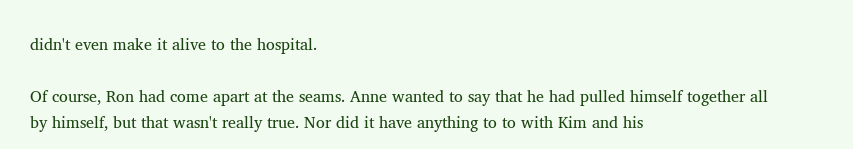didn't even make it alive to the hospital.

Of course, Ron had come apart at the seams. Anne wanted to say that he had pulled himself together all by himself, but that wasn't really true. Nor did it have anything to to with Kim and his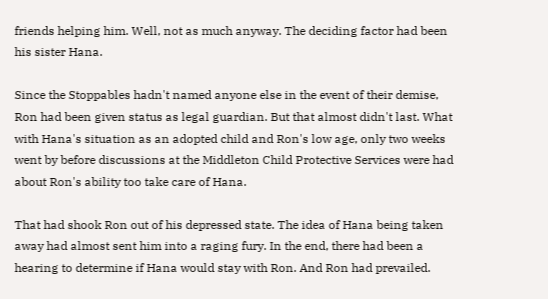friends helping him. Well, not as much anyway. The deciding factor had been his sister Hana.

Since the Stoppables hadn't named anyone else in the event of their demise, Ron had been given status as legal guardian. But that almost didn't last. What with Hana's situation as an adopted child and Ron's low age, only two weeks went by before discussions at the Middleton Child Protective Services were had about Ron's ability too take care of Hana.

That had shook Ron out of his depressed state. The idea of Hana being taken away had almost sent him into a raging fury. In the end, there had been a hearing to determine if Hana would stay with Ron. And Ron had prevailed.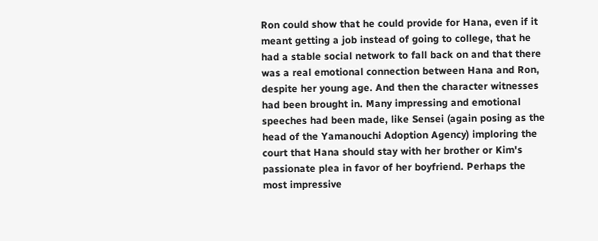Ron could show that he could provide for Hana, even if it meant getting a job instead of going to college, that he had a stable social network to fall back on and that there was a real emotional connection between Hana and Ron, despite her young age. And then the character witnesses had been brought in. Many impressing and emotional speeches had been made, like Sensei (again posing as the head of the Yamanouchi Adoption Agency) imploring the court that Hana should stay with her brother or Kim's passionate plea in favor of her boyfriend. Perhaps the most impressive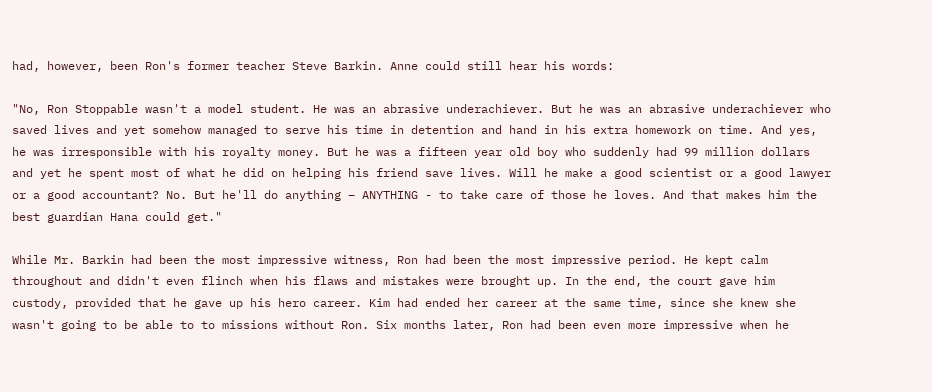had, however, been Ron's former teacher Steve Barkin. Anne could still hear his words:

"No, Ron Stoppable wasn't a model student. He was an abrasive underachiever. But he was an abrasive underachiever who saved lives and yet somehow managed to serve his time in detention and hand in his extra homework on time. And yes, he was irresponsible with his royalty money. But he was a fifteen year old boy who suddenly had 99 million dollars and yet he spent most of what he did on helping his friend save lives. Will he make a good scientist or a good lawyer or a good accountant? No. But he'll do anything – ANYTHING - to take care of those he loves. And that makes him the best guardian Hana could get."

While Mr. Barkin had been the most impressive witness, Ron had been the most impressive period. He kept calm throughout and didn't even flinch when his flaws and mistakes were brought up. In the end, the court gave him custody, provided that he gave up his hero career. Kim had ended her career at the same time, since she knew she wasn't going to be able to to missions without Ron. Six months later, Ron had been even more impressive when he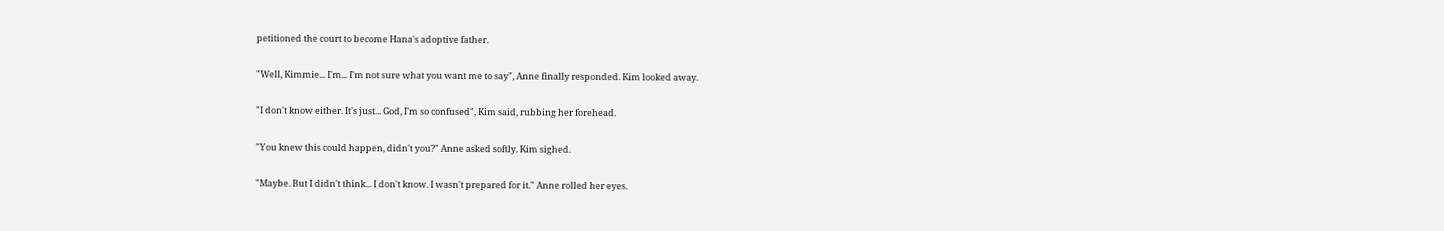petitioned the court to become Hana's adoptive father.

"Well, Kimmie... I'm... I'm not sure what you want me to say", Anne finally responded. Kim looked away.

"I don't know either. It's just... God, I'm so confused", Kim said, rubbing her forehead.

"You knew this could happen, didn't you?" Anne asked softly. Kim sighed.

"Maybe. But I didn't think... I don't know. I wasn't prepared for it." Anne rolled her eyes.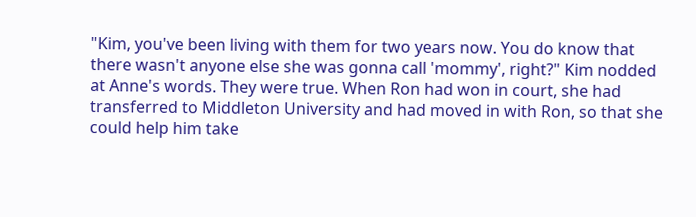"Kim, you've been living with them for two years now. You do know that there wasn't anyone else she was gonna call 'mommy', right?" Kim nodded at Anne's words. They were true. When Ron had won in court, she had transferred to Middleton University and had moved in with Ron, so that she could help him take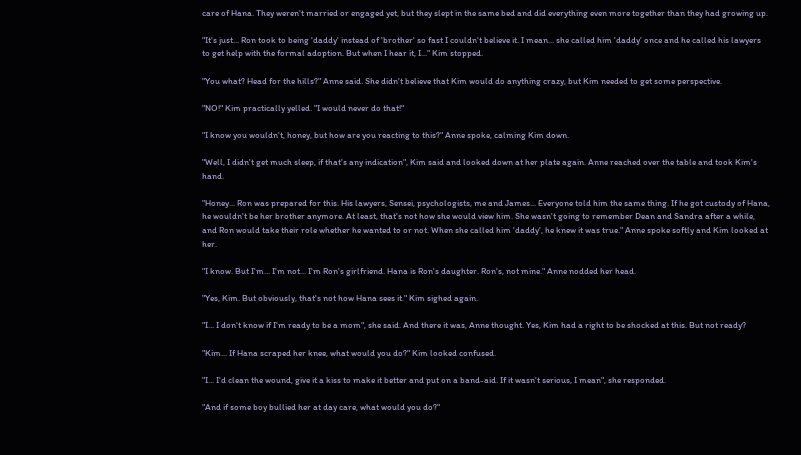care of Hana. They weren't married or engaged yet, but they slept in the same bed and did everything even more together than they had growing up.

"It's just... Ron took to being 'daddy' instead of 'brother' so fast I couldn't believe it. I mean... she called him 'daddy' once and he called his lawyers to get help with the formal adoption. But when I hear it, I..." Kim stopped.

"You what? Head for the hills?" Anne said. She didn't believe that Kim would do anything crazy, but Kim needed to get some perspective.

"NO!" Kim practically yelled. "I would never do that!"

"I know you wouldn't, honey, but how are you reacting to this?" Anne spoke, calming Kim down.

"Well, I didn't get much sleep, if that's any indication", Kim said and looked down at her plate again. Anne reached over the table and took Kim's hand.

"Honey... Ron was prepared for this. His lawyers, Sensei, psychologists, me and James... Everyone told him the same thing. If he got custody of Hana, he wouldn't be her brother anymore. At least, that's not how she would view him. She wasn't going to remember Dean and Sandra after a while, and Ron would take their role whether he wanted to or not. When she called him 'daddy', he knew it was true." Anne spoke softly and Kim looked at her.

"I know. But I'm... I'm not... I'm Ron's girlfriend. Hana is Ron's daughter. Ron's, not mine." Anne nodded her head.

"Yes, Kim. But obviously, that's not how Hana sees it." Kim sighed again.

"I... I don't know if I'm ready to be a mom", she said. And there it was, Anne thought. Yes, Kim had a right to be shocked at this. But not ready?

"Kim... If Hana scraped her knee, what would you do?" Kim looked confused.

"I... I'd clean the wound, give it a kiss to make it better and put on a band-aid. If it wasn't serious, I mean", she responded.

"And if some boy bullied her at day care, what would you do?"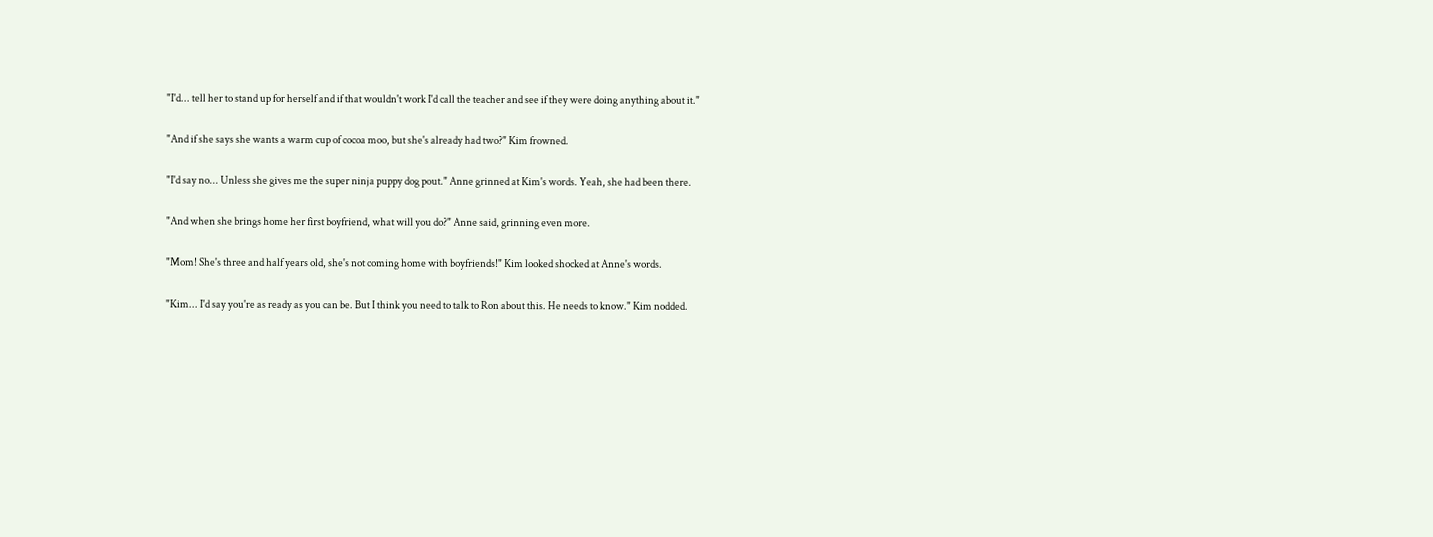"I'd... tell her to stand up for herself and if that wouldn't work I'd call the teacher and see if they were doing anything about it."

"And if she says she wants a warm cup of cocoa moo, but she's already had two?" Kim frowned.

"I'd say no... Unless she gives me the super ninja puppy dog pout." Anne grinned at Kim's words. Yeah, she had been there.

"And when she brings home her first boyfriend, what will you do?" Anne said, grinning even more.

"Mom! She's three and half years old, she's not coming home with boyfriends!" Kim looked shocked at Anne's words.

"Kim... I'd say you're as ready as you can be. But I think you need to talk to Ron about this. He needs to know." Kim nodded.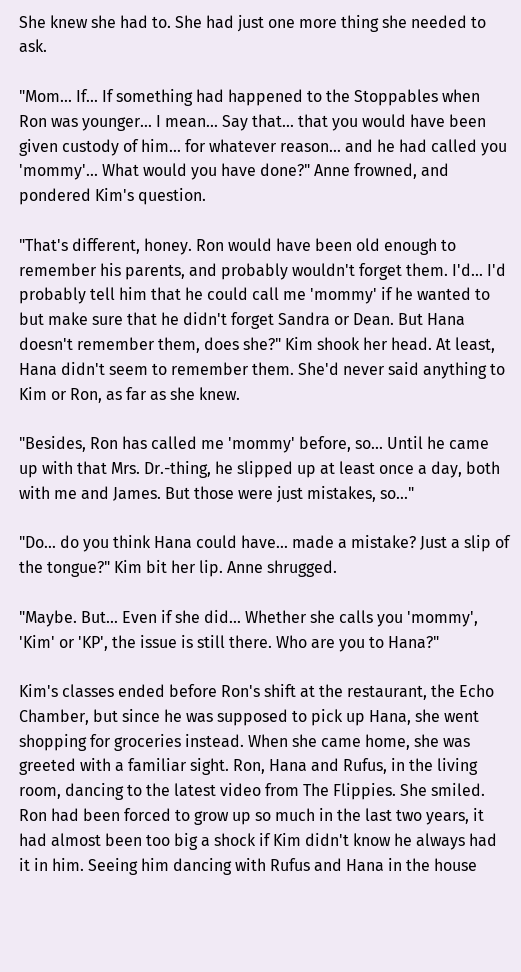She knew she had to. She had just one more thing she needed to ask.

"Mom... If... If something had happened to the Stoppables when Ron was younger... I mean... Say that... that you would have been given custody of him... for whatever reason... and he had called you 'mommy'... What would you have done?" Anne frowned, and pondered Kim's question.

"That's different, honey. Ron would have been old enough to remember his parents, and probably wouldn't forget them. I'd... I'd probably tell him that he could call me 'mommy' if he wanted to but make sure that he didn't forget Sandra or Dean. But Hana doesn't remember them, does she?" Kim shook her head. At least, Hana didn't seem to remember them. She'd never said anything to Kim or Ron, as far as she knew.

"Besides, Ron has called me 'mommy' before, so... Until he came up with that Mrs. Dr.-thing, he slipped up at least once a day, both with me and James. But those were just mistakes, so..."

"Do... do you think Hana could have... made a mistake? Just a slip of the tongue?" Kim bit her lip. Anne shrugged.

"Maybe. But... Even if she did... Whether she calls you 'mommy', 'Kim' or 'KP', the issue is still there. Who are you to Hana?"

Kim's classes ended before Ron's shift at the restaurant, the Echo Chamber, but since he was supposed to pick up Hana, she went shopping for groceries instead. When she came home, she was greeted with a familiar sight. Ron, Hana and Rufus, in the living room, dancing to the latest video from The Flippies. She smiled. Ron had been forced to grow up so much in the last two years, it had almost been too big a shock if Kim didn't know he always had it in him. Seeing him dancing with Rufus and Hana in the house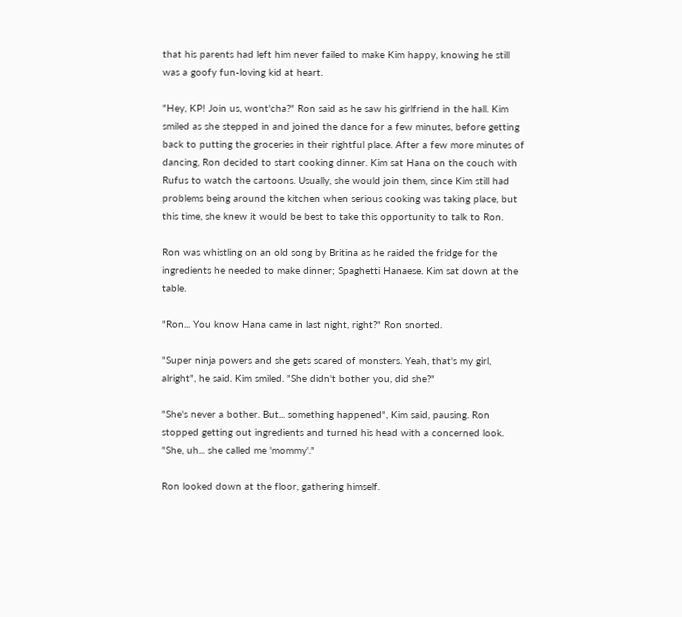that his parents had left him never failed to make Kim happy, knowing he still was a goofy fun-loving kid at heart.

"Hey, KP! Join us, wont'cha?" Ron said as he saw his girlfriend in the hall. Kim smiled as she stepped in and joined the dance for a few minutes, before getting back to putting the groceries in their rightful place. After a few more minutes of dancing, Ron decided to start cooking dinner. Kim sat Hana on the couch with Rufus to watch the cartoons. Usually, she would join them, since Kim still had problems being around the kitchen when serious cooking was taking place, but this time, she knew it would be best to take this opportunity to talk to Ron.

Ron was whistling on an old song by Britina as he raided the fridge for the ingredients he needed to make dinner; Spaghetti Hanaese. Kim sat down at the table.

"Ron... You know Hana came in last night, right?" Ron snorted.

"Super ninja powers and she gets scared of monsters. Yeah, that's my girl, alright", he said. Kim smiled. "She didn't bother you, did she?"

"She's never a bother. But... something happened", Kim said, pausing. Ron stopped getting out ingredients and turned his head with a concerned look. "She, uh... she called me 'mommy'."

Ron looked down at the floor, gathering himself.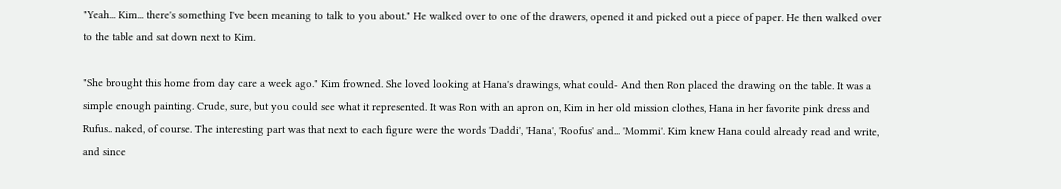"Yeah... Kim... there's something I've been meaning to talk to you about." He walked over to one of the drawers, opened it and picked out a piece of paper. He then walked over to the table and sat down next to Kim.

"She brought this home from day care a week ago." Kim frowned. She loved looking at Hana's drawings, what could- And then Ron placed the drawing on the table. It was a simple enough painting. Crude, sure, but you could see what it represented. It was Ron with an apron on, Kim in her old mission clothes, Hana in her favorite pink dress and Rufus.. naked, of course. The interesting part was that next to each figure were the words 'Daddi', 'Hana', 'Roofus' and... 'Mommi'. Kim knew Hana could already read and write, and since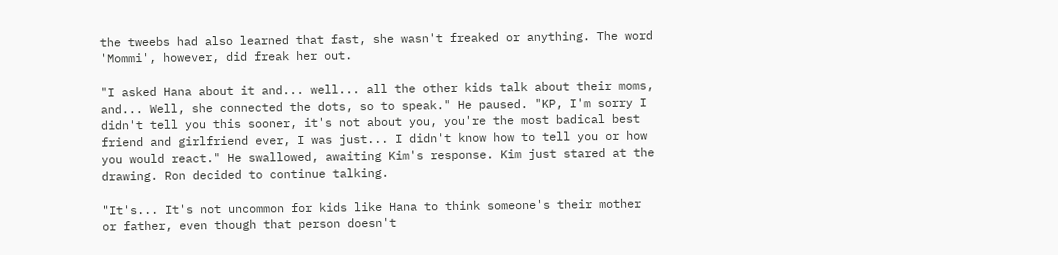the tweebs had also learned that fast, she wasn't freaked or anything. The word 'Mommi', however, did freak her out.

"I asked Hana about it and... well... all the other kids talk about their moms, and... Well, she connected the dots, so to speak." He paused. "KP, I'm sorry I didn't tell you this sooner, it's not about you, you're the most badical best friend and girlfriend ever, I was just... I didn't know how to tell you or how you would react." He swallowed, awaiting Kim's response. Kim just stared at the drawing. Ron decided to continue talking.

"It's... It's not uncommon for kids like Hana to think someone's their mother or father, even though that person doesn't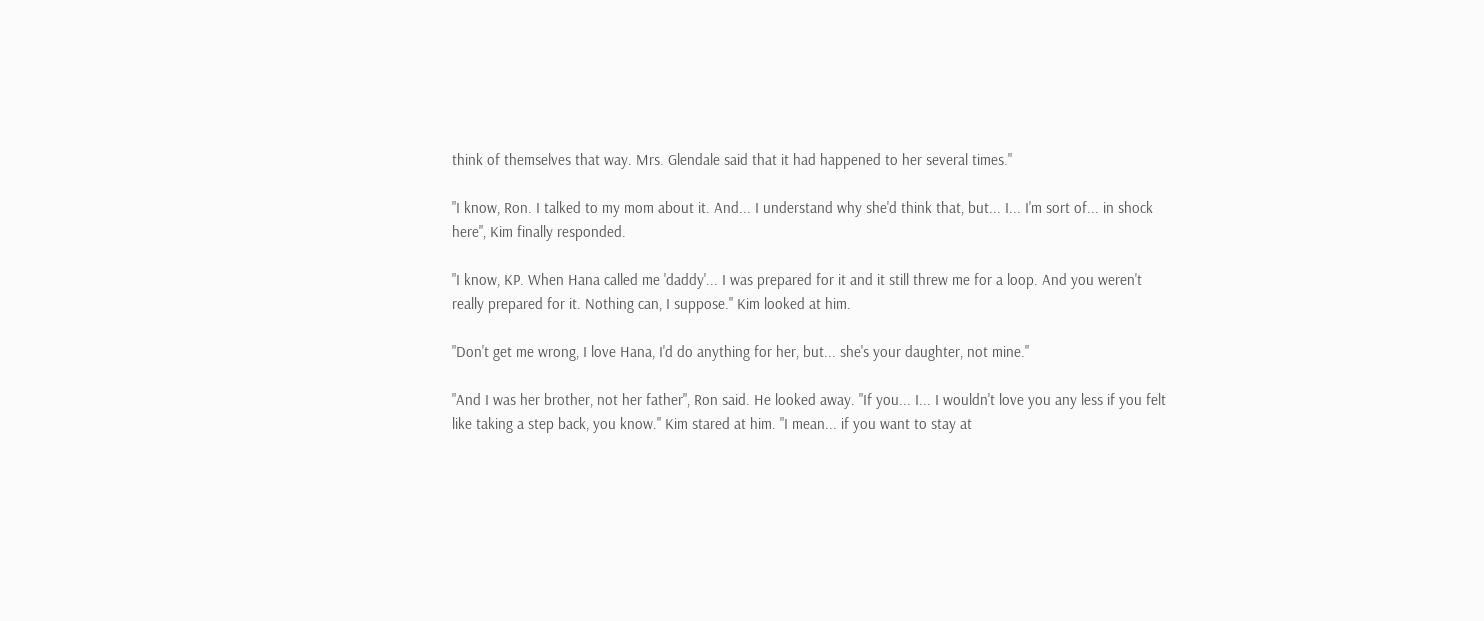think of themselves that way. Mrs. Glendale said that it had happened to her several times."

"I know, Ron. I talked to my mom about it. And... I understand why she'd think that, but... I... I'm sort of... in shock here", Kim finally responded.

"I know, KP. When Hana called me 'daddy'... I was prepared for it and it still threw me for a loop. And you weren't really prepared for it. Nothing can, I suppose." Kim looked at him.

"Don't get me wrong, I love Hana, I'd do anything for her, but... she's your daughter, not mine."

"And I was her brother, not her father", Ron said. He looked away. "If you... I... I wouldn't love you any less if you felt like taking a step back, you know." Kim stared at him. "I mean... if you want to stay at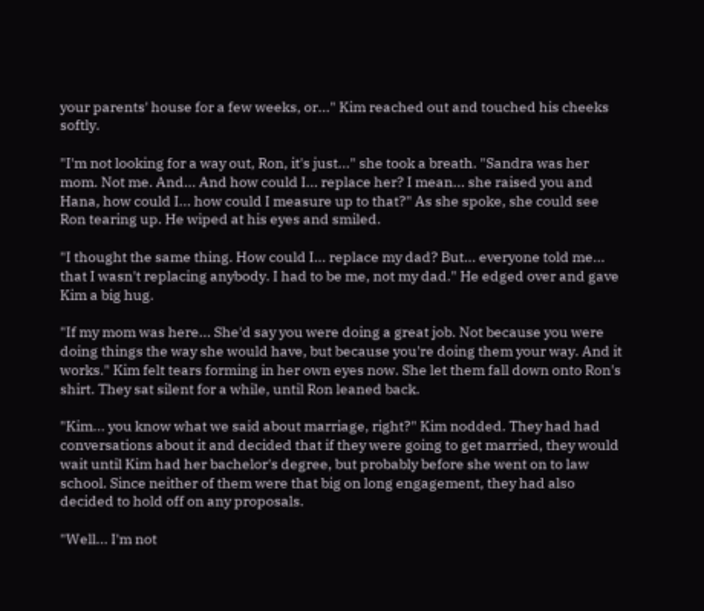your parents' house for a few weeks, or..." Kim reached out and touched his cheeks softly.

"I'm not looking for a way out, Ron, it's just..." she took a breath. "Sandra was her mom. Not me. And... And how could I... replace her? I mean... she raised you and Hana, how could I... how could I measure up to that?" As she spoke, she could see Ron tearing up. He wiped at his eyes and smiled.

"I thought the same thing. How could I... replace my dad? But... everyone told me... that I wasn't replacing anybody. I had to be me, not my dad." He edged over and gave Kim a big hug.

"If my mom was here... She'd say you were doing a great job. Not because you were doing things the way she would have, but because you're doing them your way. And it works." Kim felt tears forming in her own eyes now. She let them fall down onto Ron's shirt. They sat silent for a while, until Ron leaned back.

"Kim... you know what we said about marriage, right?" Kim nodded. They had had conversations about it and decided that if they were going to get married, they would wait until Kim had her bachelor's degree, but probably before she went on to law school. Since neither of them were that big on long engagement, they had also decided to hold off on any proposals.

"Well... I'm not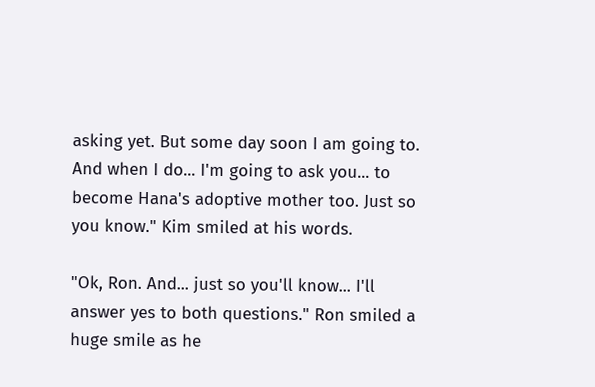asking yet. But some day soon I am going to. And when I do... I'm going to ask you... to become Hana's adoptive mother too. Just so you know." Kim smiled at his words.

"Ok, Ron. And... just so you'll know... I'll answer yes to both questions." Ron smiled a huge smile as he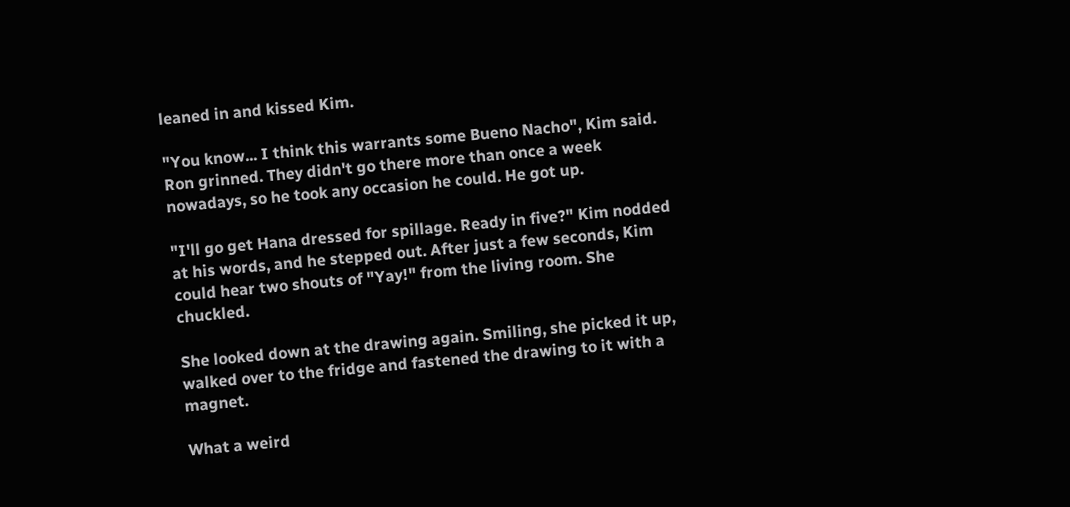leaned in and kissed Kim.

"You know... I think this warrants some Bueno Nacho", Kim said. Ron grinned. They didn't go there more than once a week nowadays, so he took any occasion he could. He got up.

"I'll go get Hana dressed for spillage. Ready in five?" Kim nodded at his words, and he stepped out. After just a few seconds, Kim could hear two shouts of "Yay!" from the living room. She chuckled.

She looked down at the drawing again. Smiling, she picked it up, walked over to the fridge and fastened the drawing to it with a magnet.

What a weird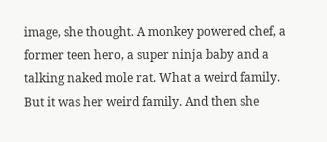image, she thought. A monkey powered chef, a former teen hero, a super ninja baby and a talking naked mole rat. What a weird family. But it was her weird family. And then she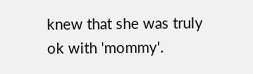knew that she was truly ok with 'mommy'.